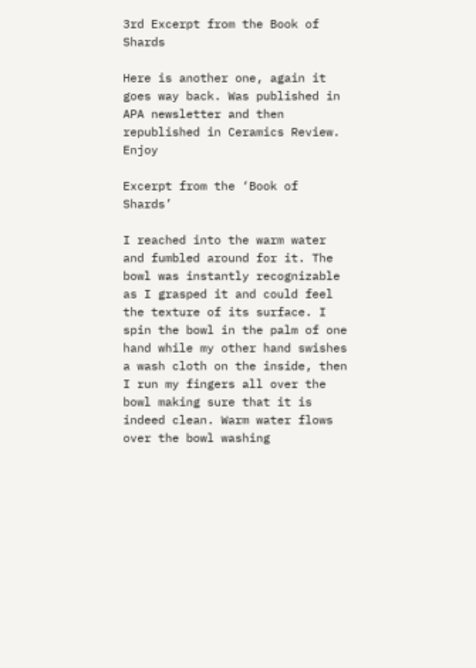3rd Excerpt from the Book of Shards

Here is another one, again it goes way back. Was published in APA newsletter and then republished in Ceramics Review. Enjoy

Excerpt from the ‘Book of Shards’

I reached into the warm water and fumbled around for it. The bowl was instantly recognizable as I grasped it and could feel the texture of its surface. I spin the bowl in the palm of one hand while my other hand swishes a wash cloth on the inside, then I run my fingers all over the bowl making sure that it is indeed clean. Warm water flows over the bowl washing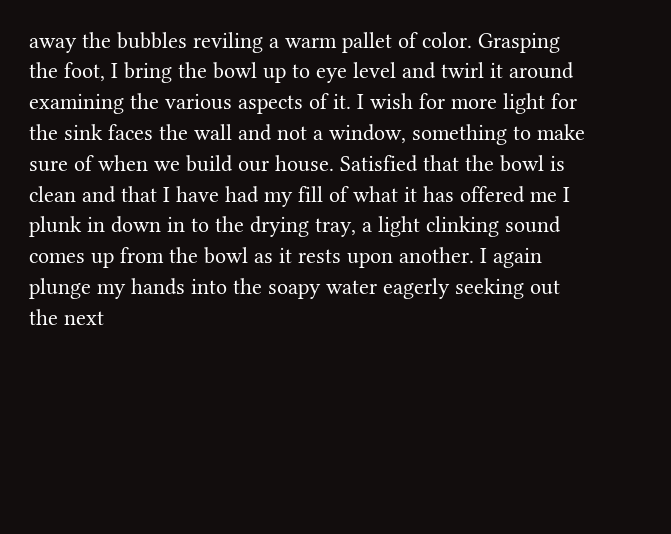away the bubbles reviling a warm pallet of color. Grasping the foot, I bring the bowl up to eye level and twirl it around examining the various aspects of it. I wish for more light for the sink faces the wall and not a window, something to make sure of when we build our house. Satisfied that the bowl is clean and that I have had my fill of what it has offered me I plunk in down in to the drying tray, a light clinking sound comes up from the bowl as it rests upon another. I again plunge my hands into the soapy water eagerly seeking out the next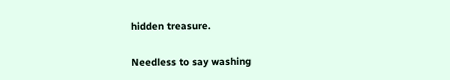hidden treasure.

Needless to say washing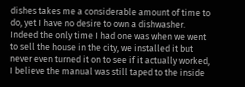dishes takes me a considerable amount of time to do, yet I have no desire to own a dishwasher. Indeed the only time I had one was when we went to sell the house in the city, we installed it but never even turned it on to see if it actually worked, I believe the manual was still taped to the inside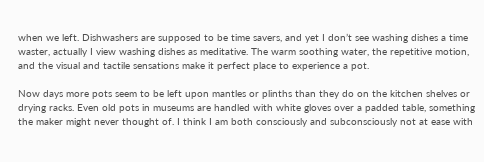when we left. Dishwashers are supposed to be time savers, and yet I don’t see washing dishes a time waster, actually I view washing dishes as meditative. The warm soothing water, the repetitive motion, and the visual and tactile sensations make it perfect place to experience a pot.

Now days more pots seem to be left upon mantles or plinths than they do on the kitchen shelves or drying racks. Even old pots in museums are handled with white gloves over a padded table, something the maker might never thought of. I think I am both consciously and subconsciously not at ease with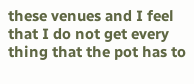these venues and I feel that I do not get every thing that the pot has to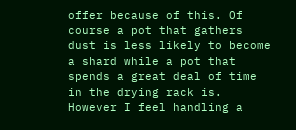offer because of this. Of course a pot that gathers dust is less likely to become a shard while a pot that spends a great deal of time in the drying rack is. However I feel handling a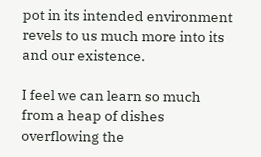pot in its intended environment revels to us much more into its and our existence.

I feel we can learn so much from a heap of dishes overflowing the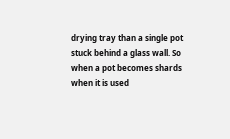drying tray than a single pot stuck behind a glass wall. So when a pot becomes shards when it is used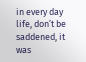in every day life, don’t be saddened, it was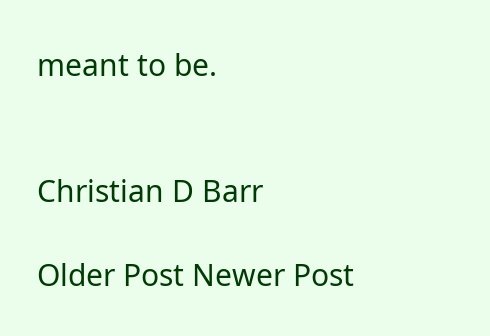meant to be.


Christian D Barr

Older Post Newer Post